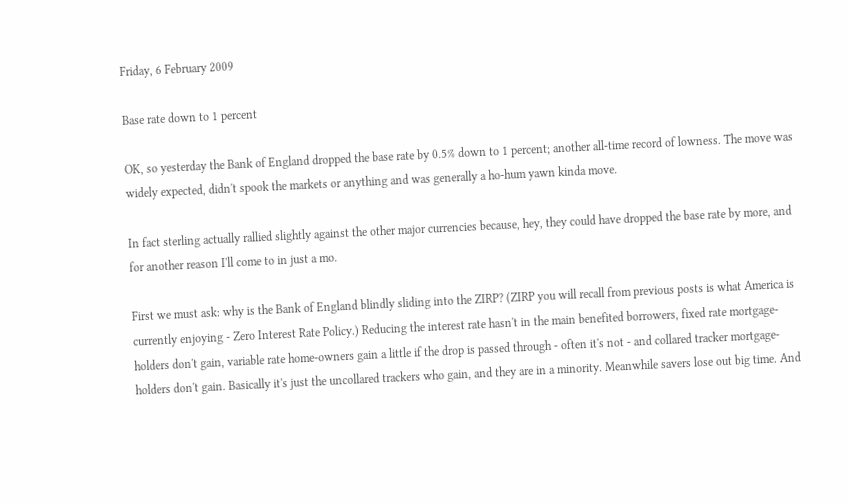Friday, 6 February 2009

Base rate down to 1 percent

OK, so yesterday the Bank of England dropped the base rate by 0.5% down to 1 percent; another all-time record of lowness. The move was widely expected, didn't spook the markets or anything and was generally a ho-hum yawn kinda move.

In fact sterling actually rallied slightly against the other major currencies because, hey, they could have dropped the base rate by more, and for another reason I'll come to in just a mo.

First we must ask: why is the Bank of England blindly sliding into the ZIRP? (ZIRP you will recall from previous posts is what America is currently enjoying - Zero Interest Rate Policy.) Reducing the interest rate hasn't in the main benefited borrowers, fixed rate mortgage-holders don't gain, variable rate home-owners gain a little if the drop is passed through - often it's not - and collared tracker mortgage-holders don't gain. Basically it's just the uncollared trackers who gain, and they are in a minority. Meanwhile savers lose out big time. And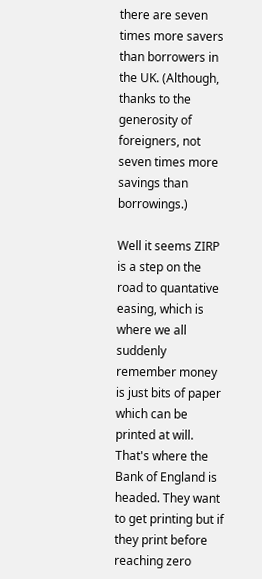there are seven times more savers than borrowers in the UK. (Although, thanks to the generosity of foreigners, not seven times more savings than borrowings.)

Well it seems ZIRP is a step on the road to quantative easing, which is where we all suddenly remember money is just bits of paper which can be printed at will. That's where the Bank of England is headed. They want to get printing but if they print before reaching zero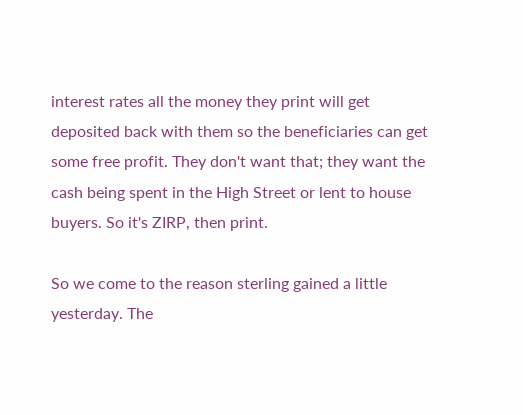interest rates all the money they print will get deposited back with them so the beneficiaries can get some free profit. They don't want that; they want the cash being spent in the High Street or lent to house buyers. So it's ZIRP, then print.

So we come to the reason sterling gained a little yesterday. The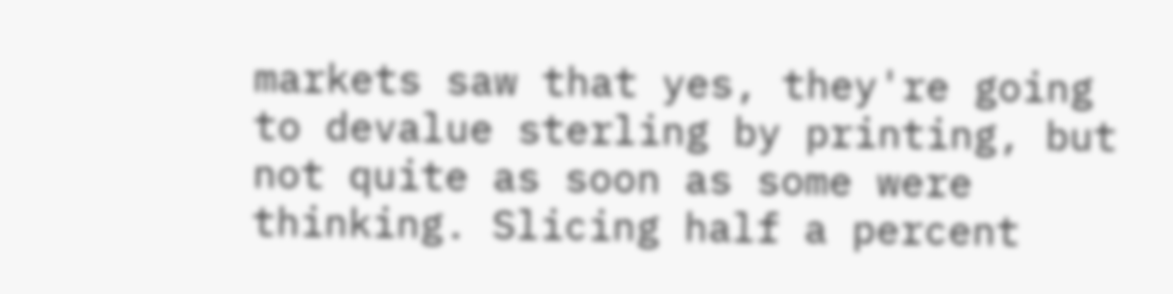markets saw that yes, they're going to devalue sterling by printing, but not quite as soon as some were thinking. Slicing half a percent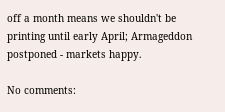off a month means we shouldn't be printing until early April; Armageddon postponed - markets happy.

No comments: